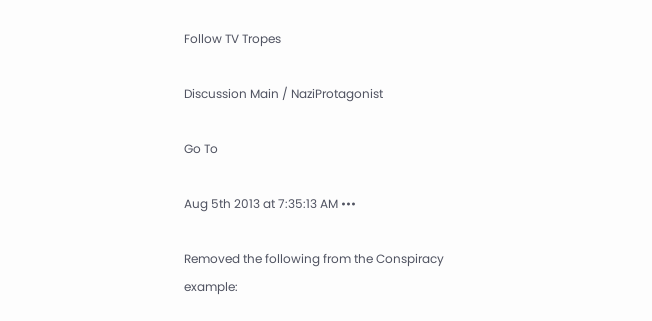Follow TV Tropes

Discussion Main / NaziProtagonist

Go To

Aug 5th 2013 at 7:35:13 AM •••

Removed the following from the Conspiracy example: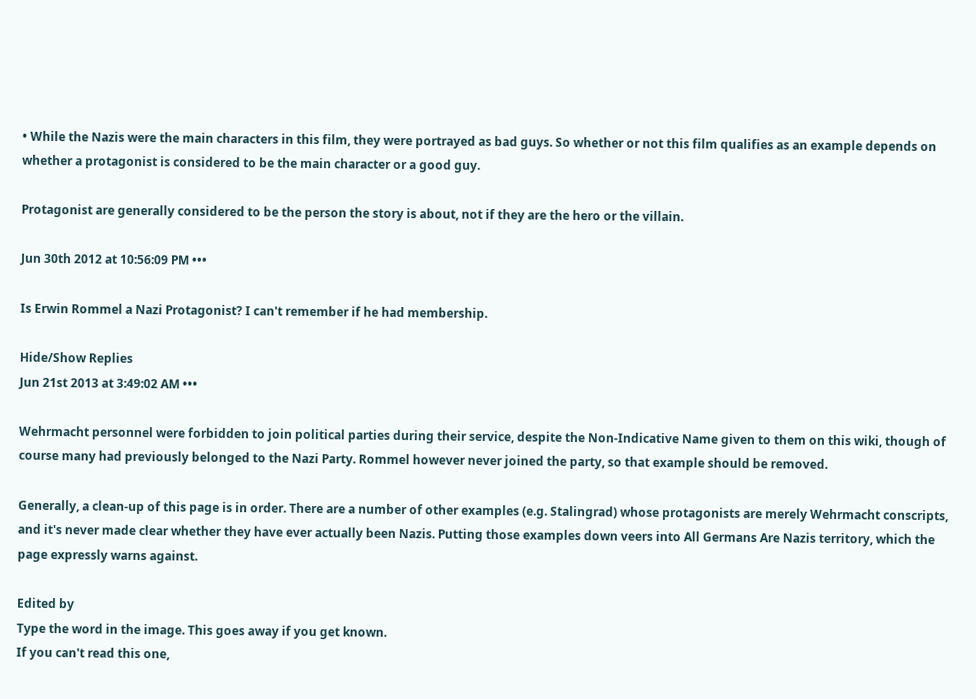• While the Nazis were the main characters in this film, they were portrayed as bad guys. So whether or not this film qualifies as an example depends on whether a protagonist is considered to be the main character or a good guy.

Protagonist are generally considered to be the person the story is about, not if they are the hero or the villain.

Jun 30th 2012 at 10:56:09 PM •••

Is Erwin Rommel a Nazi Protagonist? I can't remember if he had membership.

Hide/Show Replies
Jun 21st 2013 at 3:49:02 AM •••

Wehrmacht personnel were forbidden to join political parties during their service, despite the Non-Indicative Name given to them on this wiki, though of course many had previously belonged to the Nazi Party. Rommel however never joined the party, so that example should be removed.

Generally, a clean-up of this page is in order. There are a number of other examples (e.g. Stalingrad) whose protagonists are merely Wehrmacht conscripts, and it's never made clear whether they have ever actually been Nazis. Putting those examples down veers into All Germans Are Nazis territory, which the page expressly warns against.

Edited by
Type the word in the image. This goes away if you get known.
If you can't read this one,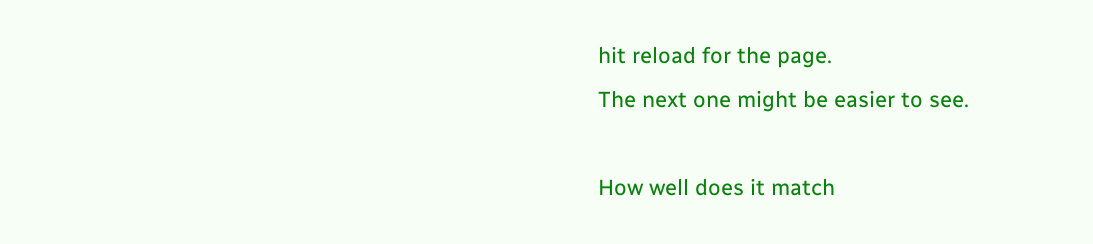hit reload for the page.
The next one might be easier to see.

How well does it match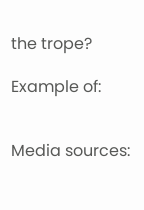the trope?

Example of:


Media sources: